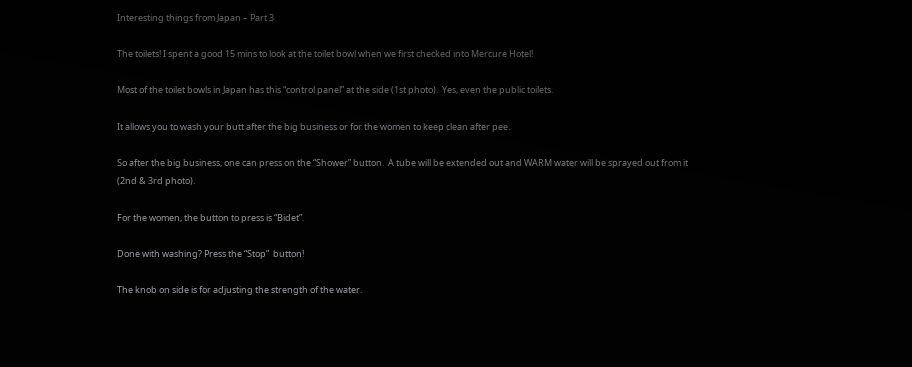Interesting things from Japan – Part 3

The toilets! I spent a good 15 mins to look at the toilet bowl when we first checked into Mercure Hotel!

Most of the toilet bowls in Japan has this “control panel” at the side (1st photo).  Yes, even the public toilets.

It allows you to wash your butt after the big business or for the women to keep clean after pee.

So after the big business, one can press on the “Shower” button.  A tube will be extended out and WARM water will be sprayed out from it (2nd & 3rd photo).

For the women, the button to press is “Bidet”.

Done with washing? Press the “Stop”  button!

The knob on side is for adjusting the strength of the water.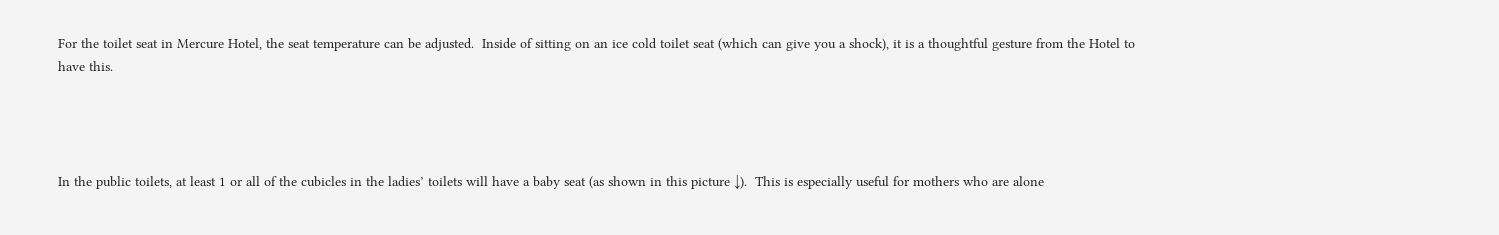For the toilet seat in Mercure Hotel, the seat temperature can be adjusted.  Inside of sitting on an ice cold toilet seat (which can give you a shock), it is a thoughtful gesture from the Hotel to have this.




In the public toilets, at least 1 or all of the cubicles in the ladies’ toilets will have a baby seat (as shown in this picture ↓).  This is especially useful for mothers who are alone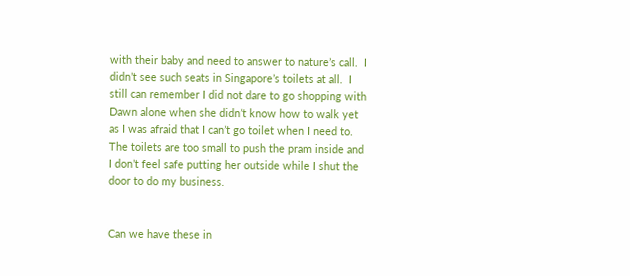with their baby and need to answer to nature’s call.  I didn’t see such seats in Singapore’s toilets at all.  I still can remember I did not dare to go shopping with Dawn alone when she didn’t know how to walk yet as I was afraid that I can’t go toilet when I need to.  The toilets are too small to push the pram inside and I don’t feel safe putting her outside while I shut the door to do my business.


Can we have these in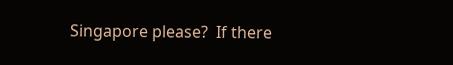Singapore please?  If there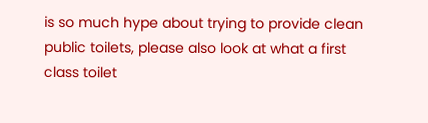is so much hype about trying to provide clean public toilets, please also look at what a first class toilet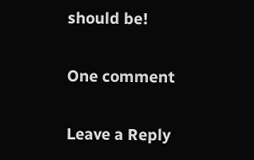should be!

One comment

Leave a Reply